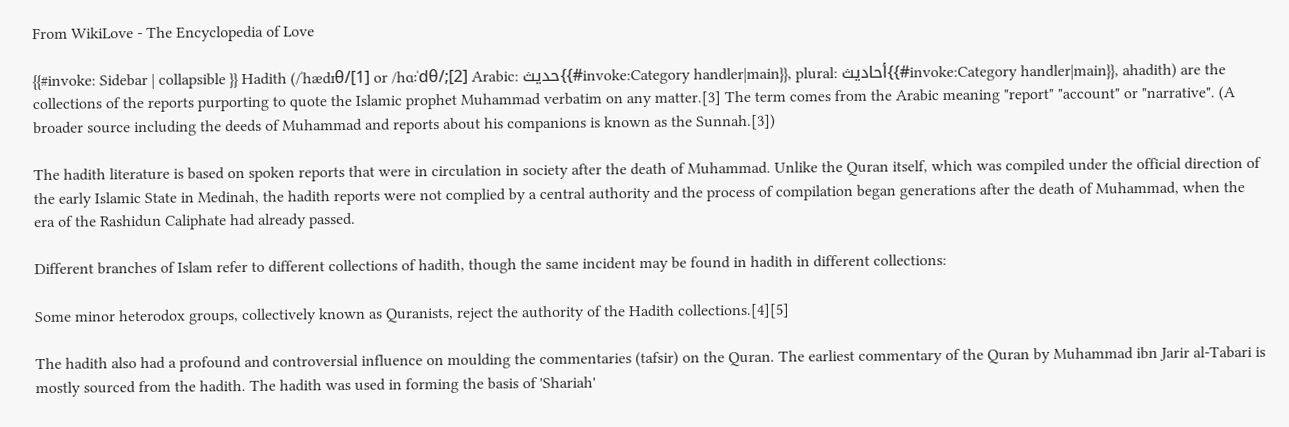From WikiLove - The Encyclopedia of Love

{{#invoke: Sidebar | collapsible }} Hadith (/ˈhædɪθ/[1] or /hɑːˈdθ/;[2] Arabic: حديث{{#invoke:Category handler|main}}, plural: أحاديث{{#invoke:Category handler|main}}, ahadith) are the collections of the reports purporting to quote the Islamic prophet Muhammad verbatim on any matter.[3] The term comes from the Arabic meaning "report" "account" or "narrative". (A broader source including the deeds of Muhammad and reports about his companions is known as the Sunnah.[3])

The hadith literature is based on spoken reports that were in circulation in society after the death of Muhammad. Unlike the Quran itself, which was compiled under the official direction of the early Islamic State in Medinah, the hadith reports were not complied by a central authority and the process of compilation began generations after the death of Muhammad, when the era of the Rashidun Caliphate had already passed.

Different branches of Islam refer to different collections of hadith, though the same incident may be found in hadith in different collections:

Some minor heterodox groups, collectively known as Quranists, reject the authority of the Hadith collections.[4][5]

The hadith also had a profound and controversial influence on moulding the commentaries (tafsir) on the Quran. The earliest commentary of the Quran by Muhammad ibn Jarir al-Tabari is mostly sourced from the hadith. The hadith was used in forming the basis of 'Shariah'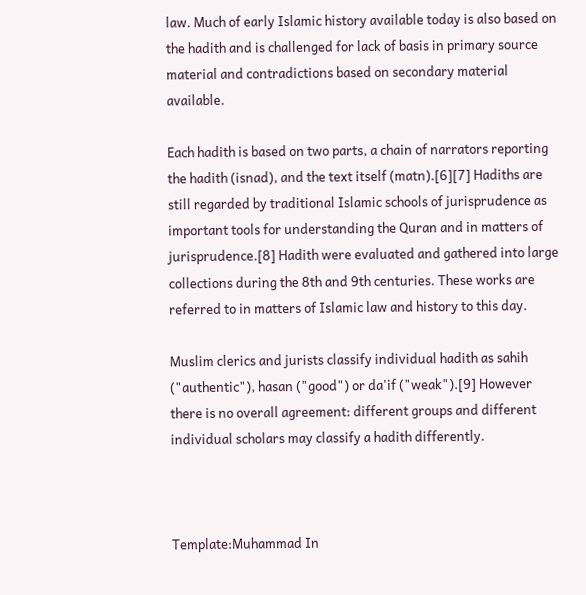law. Much of early Islamic history available today is also based on the hadith and is challenged for lack of basis in primary source material and contradictions based on secondary material available.

Each hadith is based on two parts, a chain of narrators reporting the hadith (isnad), and the text itself (matn).[6][7] Hadiths are still regarded by traditional Islamic schools of jurisprudence as important tools for understanding the Quran and in matters of jurisprudence.[8] Hadith were evaluated and gathered into large collections during the 8th and 9th centuries. These works are referred to in matters of Islamic law and history to this day.

Muslim clerics and jurists classify individual hadith as sahih ("authentic"), hasan ("good") or da'if ("weak").[9] However there is no overall agreement: different groups and different individual scholars may classify a hadith differently.



Template:Muhammad In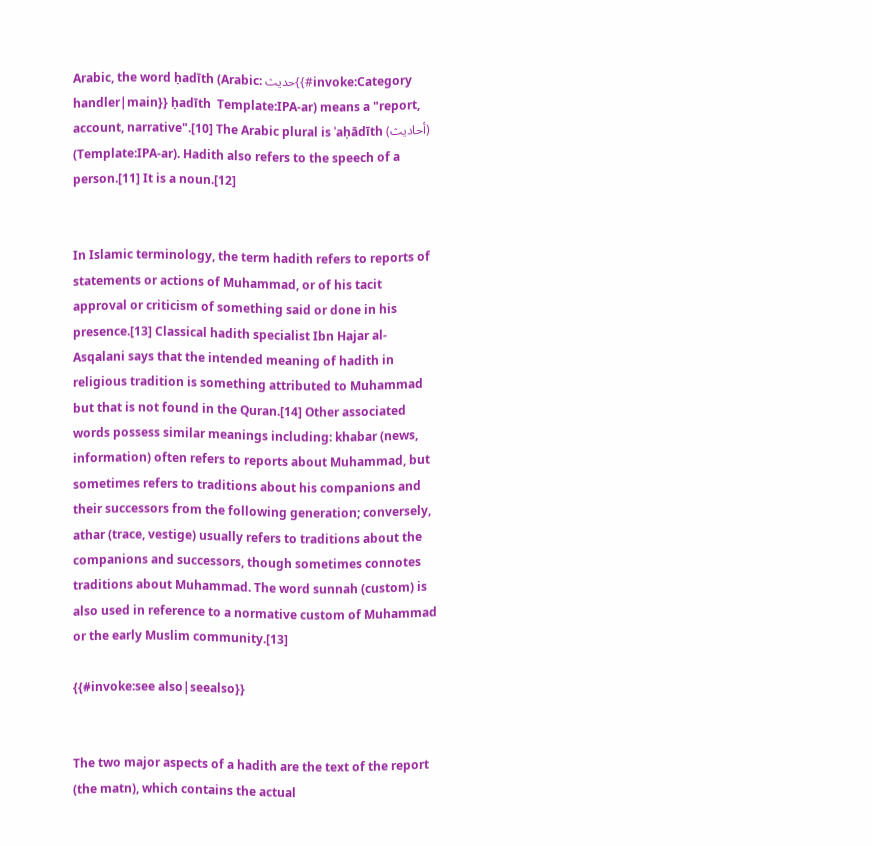Arabic, the word ḥadīth (Arabic: حديث{{#invoke:Category handler|main}} ḥadīth  Template:IPA-ar) means a "report, account, narrative".[10] The Arabic plural is ʾaḥādīth (أحاديث) (Template:IPA-ar). Hadith also refers to the speech of a person.[11] It is a noun.[12]


In Islamic terminology, the term hadith refers to reports of statements or actions of Muhammad, or of his tacit approval or criticism of something said or done in his presence.[13] Classical hadith specialist Ibn Hajar al-Asqalani says that the intended meaning of hadith in religious tradition is something attributed to Muhammad but that is not found in the Quran.[14] Other associated words possess similar meanings including: khabar (news, information) often refers to reports about Muhammad, but sometimes refers to traditions about his companions and their successors from the following generation; conversely, athar (trace, vestige) usually refers to traditions about the companions and successors, though sometimes connotes traditions about Muhammad. The word sunnah (custom) is also used in reference to a normative custom of Muhammad or the early Muslim community.[13]

{{#invoke:see also|seealso}}


The two major aspects of a hadith are the text of the report (the matn), which contains the actual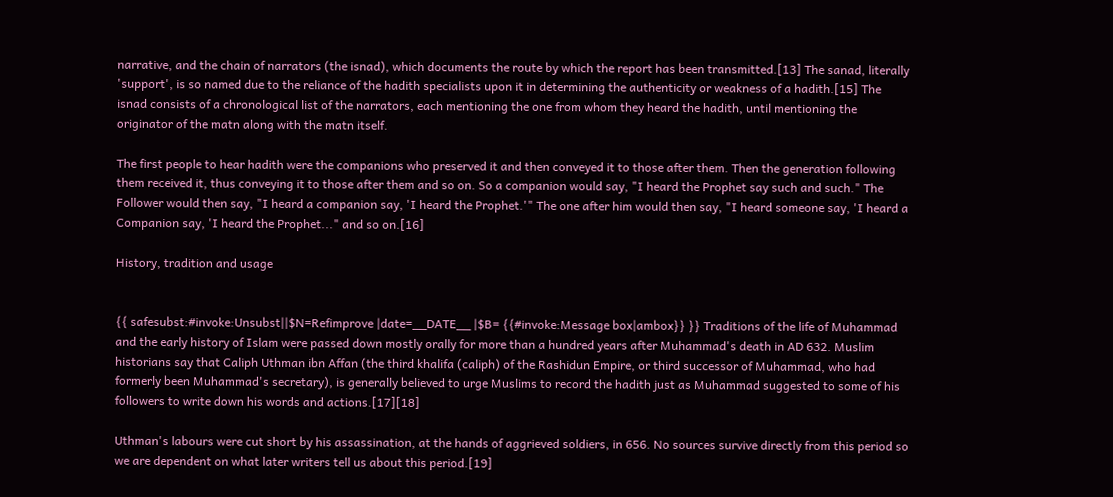narrative, and the chain of narrators (the isnad), which documents the route by which the report has been transmitted.[13] The sanad, literally 'support', is so named due to the reliance of the hadith specialists upon it in determining the authenticity or weakness of a hadith.[15] The isnad consists of a chronological list of the narrators, each mentioning the one from whom they heard the hadith, until mentioning the originator of the matn along with the matn itself.

The first people to hear hadith were the companions who preserved it and then conveyed it to those after them. Then the generation following them received it, thus conveying it to those after them and so on. So a companion would say, "I heard the Prophet say such and such." The Follower would then say, "I heard a companion say, 'I heard the Prophet.'" The one after him would then say, "I heard someone say, 'I heard a Companion say, 'I heard the Prophet..." and so on.[16]

History, tradition and usage


{{ safesubst:#invoke:Unsubst||$N=Refimprove |date=__DATE__ |$B= {{#invoke:Message box|ambox}} }} Traditions of the life of Muhammad and the early history of Islam were passed down mostly orally for more than a hundred years after Muhammad's death in AD 632. Muslim historians say that Caliph Uthman ibn Affan (the third khalifa (caliph) of the Rashidun Empire, or third successor of Muhammad, who had formerly been Muhammad's secretary), is generally believed to urge Muslims to record the hadith just as Muhammad suggested to some of his followers to write down his words and actions.[17][18]

Uthman's labours were cut short by his assassination, at the hands of aggrieved soldiers, in 656. No sources survive directly from this period so we are dependent on what later writers tell us about this period.[19]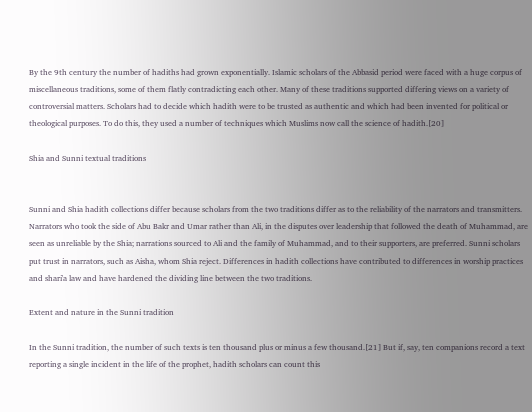By the 9th century the number of hadiths had grown exponentially. Islamic scholars of the Abbasid period were faced with a huge corpus of miscellaneous traditions, some of them flatly contradicting each other. Many of these traditions supported differing views on a variety of controversial matters. Scholars had to decide which hadith were to be trusted as authentic and which had been invented for political or theological purposes. To do this, they used a number of techniques which Muslims now call the science of hadith.[20]

Shia and Sunni textual traditions


Sunni and Shia hadith collections differ because scholars from the two traditions differ as to the reliability of the narrators and transmitters. Narrators who took the side of Abu Bakr and Umar rather than Ali, in the disputes over leadership that followed the death of Muhammad, are seen as unreliable by the Shia; narrations sourced to Ali and the family of Muhammad, and to their supporters, are preferred. Sunni scholars put trust in narrators, such as Aisha, whom Shia reject. Differences in hadith collections have contributed to differences in worship practices and shari'a law and have hardened the dividing line between the two traditions.

Extent and nature in the Sunni tradition

In the Sunni tradition, the number of such texts is ten thousand plus or minus a few thousand.[21] But if, say, ten companions record a text reporting a single incident in the life of the prophet, hadith scholars can count this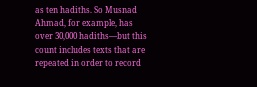as ten hadiths. So Musnad Ahmad, for example, has over 30,000 hadiths—but this count includes texts that are repeated in order to record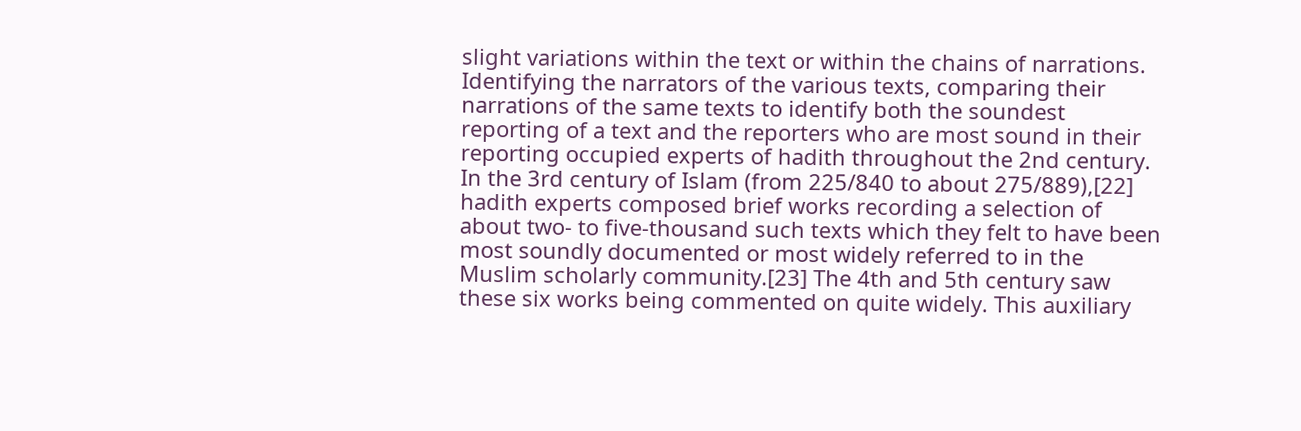slight variations within the text or within the chains of narrations. Identifying the narrators of the various texts, comparing their narrations of the same texts to identify both the soundest reporting of a text and the reporters who are most sound in their reporting occupied experts of hadith throughout the 2nd century. In the 3rd century of Islam (from 225/840 to about 275/889),[22] hadith experts composed brief works recording a selection of about two- to five-thousand such texts which they felt to have been most soundly documented or most widely referred to in the Muslim scholarly community.[23] The 4th and 5th century saw these six works being commented on quite widely. This auxiliary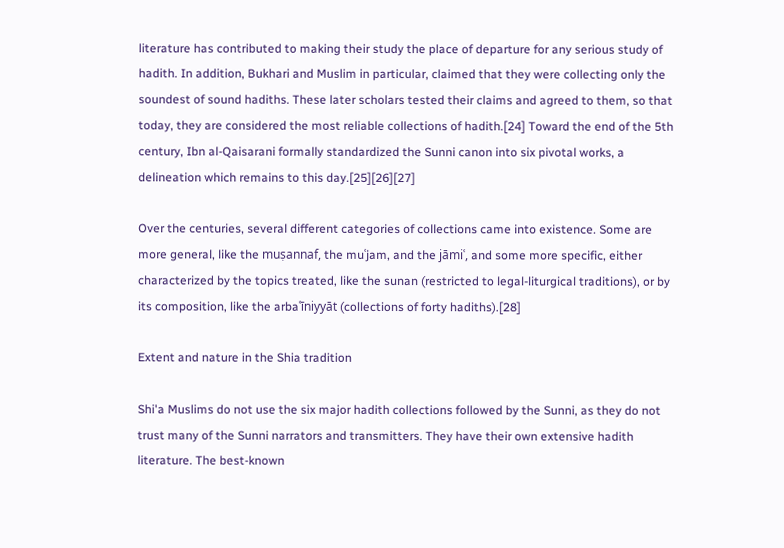literature has contributed to making their study the place of departure for any serious study of hadith. In addition, Bukhari and Muslim in particular, claimed that they were collecting only the soundest of sound hadiths. These later scholars tested their claims and agreed to them, so that today, they are considered the most reliable collections of hadith.[24] Toward the end of the 5th century, Ibn al-Qaisarani formally standardized the Sunni canon into six pivotal works, a delineation which remains to this day.[25][26][27]

Over the centuries, several different categories of collections came into existence. Some are more general, like the muṣannaf, the muʿjam, and the jāmiʿ, and some more specific, either characterized by the topics treated, like the sunan (restricted to legal-liturgical traditions), or by its composition, like the arbaʿīniyyāt (collections of forty hadiths).[28]

Extent and nature in the Shia tradition

Shi'a Muslims do not use the six major hadith collections followed by the Sunni, as they do not trust many of the Sunni narrators and transmitters. They have their own extensive hadith literature. The best-known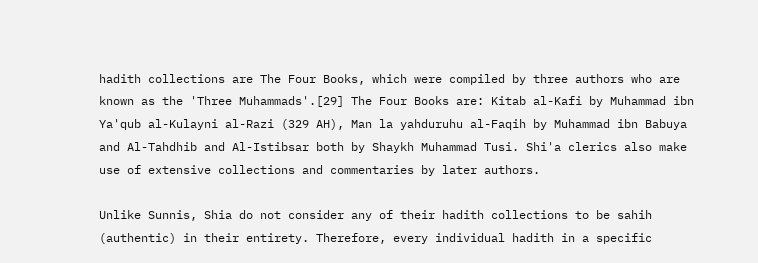hadith collections are The Four Books, which were compiled by three authors who are known as the 'Three Muhammads'.[29] The Four Books are: Kitab al-Kafi by Muhammad ibn Ya'qub al-Kulayni al-Razi (329 AH), Man la yahduruhu al-Faqih by Muhammad ibn Babuya and Al-Tahdhib and Al-Istibsar both by Shaykh Muhammad Tusi. Shi'a clerics also make use of extensive collections and commentaries by later authors.

Unlike Sunnis, Shia do not consider any of their hadith collections to be sahih (authentic) in their entirety. Therefore, every individual hadith in a specific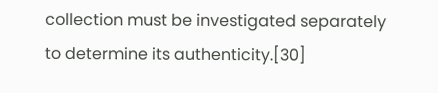collection must be investigated separately to determine its authenticity.[30]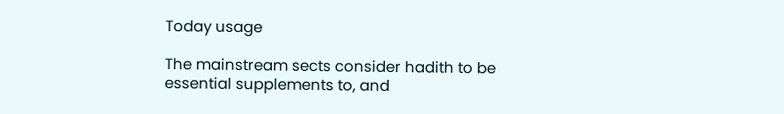Today usage

The mainstream sects consider hadith to be essential supplements to, and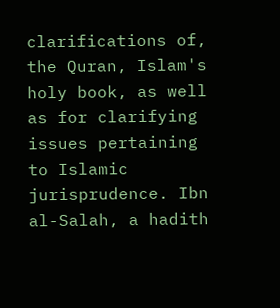clarifications of, the Quran, Islam's holy book, as well as for clarifying issues pertaining to Islamic jurisprudence. Ibn al-Salah, a hadith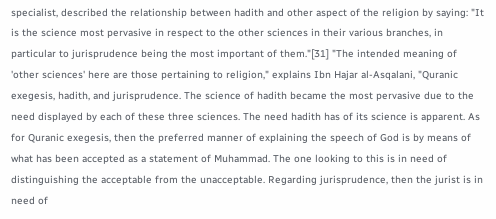specialist, described the relationship between hadith and other aspect of the religion by saying: "It is the science most pervasive in respect to the other sciences in their various branches, in particular to jurisprudence being the most important of them."[31] "The intended meaning of 'other sciences' here are those pertaining to religion," explains Ibn Hajar al-Asqalani, "Quranic exegesis, hadith, and jurisprudence. The science of hadith became the most pervasive due to the need displayed by each of these three sciences. The need hadith has of its science is apparent. As for Quranic exegesis, then the preferred manner of explaining the speech of God is by means of what has been accepted as a statement of Muhammad. The one looking to this is in need of distinguishing the acceptable from the unacceptable. Regarding jurisprudence, then the jurist is in need of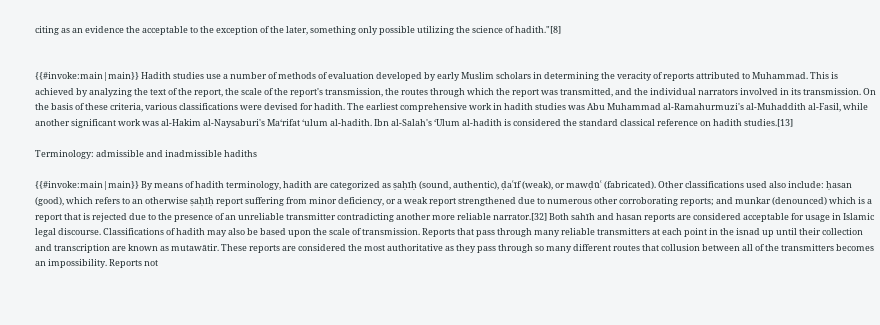citing as an evidence the acceptable to the exception of the later, something only possible utilizing the science of hadith."[8]


{{#invoke:main|main}} Hadith studies use a number of methods of evaluation developed by early Muslim scholars in determining the veracity of reports attributed to Muhammad. This is achieved by analyzing the text of the report, the scale of the report's transmission, the routes through which the report was transmitted, and the individual narrators involved in its transmission. On the basis of these criteria, various classifications were devised for hadith. The earliest comprehensive work in hadith studies was Abu Muhammad al-Ramahurmuzi's al-Muhaddith al-Fasil, while another significant work was al-Hakim al-Naysaburi's Ma‘rifat ‘ulum al-hadith. Ibn al-Salah's ʻUlum al-hadith is considered the standard classical reference on hadith studies.[13]

Terminology: admissible and inadmissible hadiths

{{#invoke:main|main}} By means of hadith terminology, hadith are categorized as ṣaḥīḥ (sound, authentic), ḍaʿīf (weak), or mawḍūʿ (fabricated). Other classifications used also include: ḥasan (good), which refers to an otherwise ṣaḥīḥ report suffering from minor deficiency, or a weak report strengthened due to numerous other corroborating reports; and munkar (denounced) which is a report that is rejected due to the presence of an unreliable transmitter contradicting another more reliable narrator.[32] Both sahīh and hasan reports are considered acceptable for usage in Islamic legal discourse. Classifications of hadith may also be based upon the scale of transmission. Reports that pass through many reliable transmitters at each point in the isnad up until their collection and transcription are known as mutawātir. These reports are considered the most authoritative as they pass through so many different routes that collusion between all of the transmitters becomes an impossibility. Reports not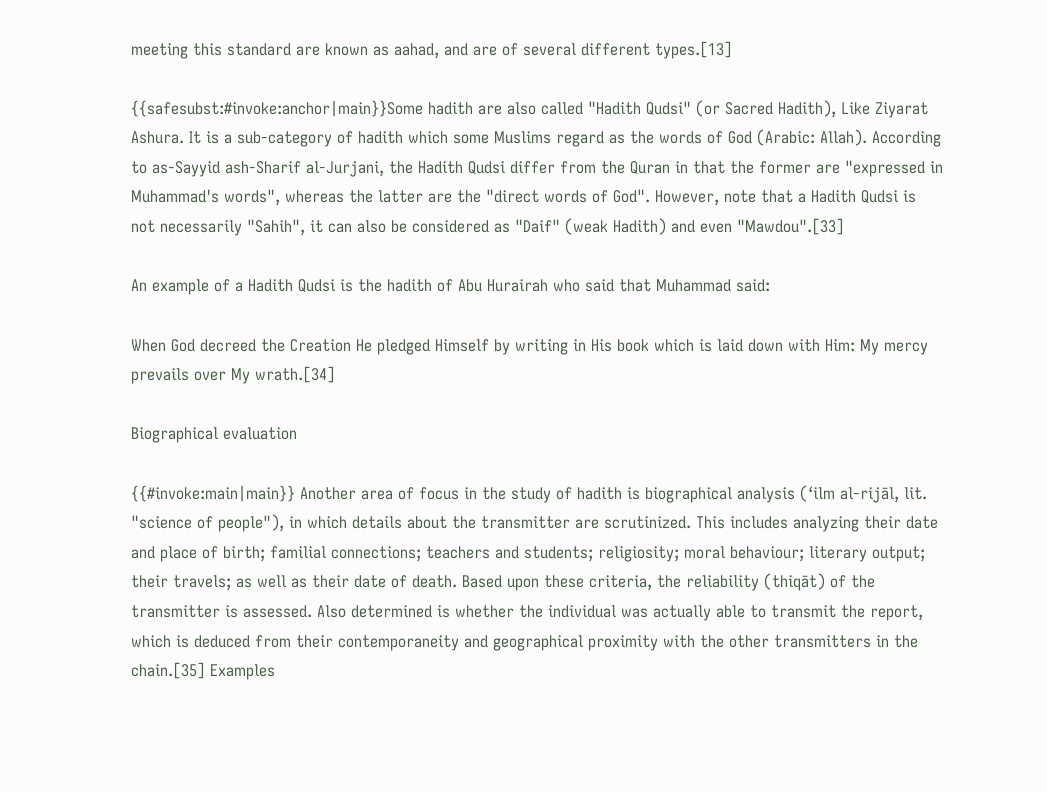meeting this standard are known as aahad, and are of several different types.[13]

{{safesubst:#invoke:anchor|main}}Some hadith are also called "Hadith Qudsi" (or Sacred Hadith), Like Ziyarat Ashura. It is a sub-category of hadith which some Muslims regard as the words of God (Arabic: Allah). According to as-Sayyid ash-Sharif al-Jurjani, the Hadith Qudsi differ from the Quran in that the former are "expressed in Muhammad's words", whereas the latter are the "direct words of God". However, note that a Hadith Qudsi is not necessarily "Sahih", it can also be considered as "Daif" (weak Hadith) and even "Mawdou".[33]

An example of a Hadith Qudsi is the hadith of Abu Hurairah who said that Muhammad said:

When God decreed the Creation He pledged Himself by writing in His book which is laid down with Him: My mercy prevails over My wrath.[34]

Biographical evaluation

{{#invoke:main|main}} Another area of focus in the study of hadith is biographical analysis (‘ilm al-rijāl, lit. "science of people"), in which details about the transmitter are scrutinized. This includes analyzing their date and place of birth; familial connections; teachers and students; religiosity; moral behaviour; literary output; their travels; as well as their date of death. Based upon these criteria, the reliability (thiqāt) of the transmitter is assessed. Also determined is whether the individual was actually able to transmit the report, which is deduced from their contemporaneity and geographical proximity with the other transmitters in the chain.[35] Examples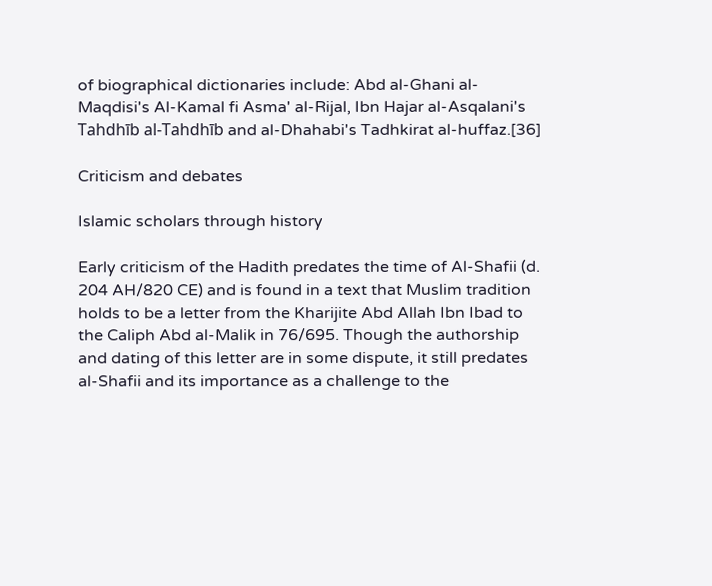of biographical dictionaries include: Abd al-Ghani al-Maqdisi's Al-Kamal fi Asma' al-Rijal, Ibn Hajar al-Asqalani's Tahdhīb al-Tahdhīb and al-Dhahabi's Tadhkirat al-huffaz.[36]

Criticism and debates

Islamic scholars through history

Early criticism of the Hadith predates the time of Al-Shafii (d. 204 AH/820 CE) and is found in a text that Muslim tradition holds to be a letter from the Kharijite Abd Allah Ibn Ibad to the Caliph Abd al-Malik in 76/695. Though the authorship and dating of this letter are in some dispute, it still predates al-Shafii and its importance as a challenge to the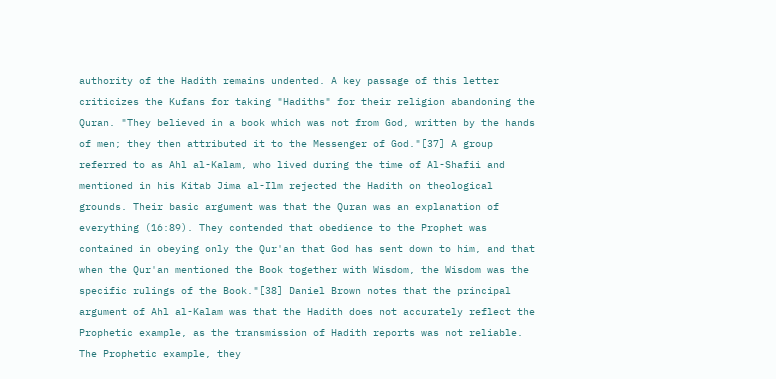authority of the Hadith remains undented. A key passage of this letter criticizes the Kufans for taking "Hadiths" for their religion abandoning the Quran. "They believed in a book which was not from God, written by the hands of men; they then attributed it to the Messenger of God."[37] A group referred to as Ahl al-Kalam, who lived during the time of Al-Shafii and mentioned in his Kitab Jima al-Ilm rejected the Hadith on theological grounds. Their basic argument was that the Quran was an explanation of everything (16:89). They contended that obedience to the Prophet was contained in obeying only the Qur'an that God has sent down to him, and that when the Qur'an mentioned the Book together with Wisdom, the Wisdom was the specific rulings of the Book."[38] Daniel Brown notes that the principal argument of Ahl al-Kalam was that the Hadith does not accurately reflect the Prophetic example, as the transmission of Hadith reports was not reliable. The Prophetic example, they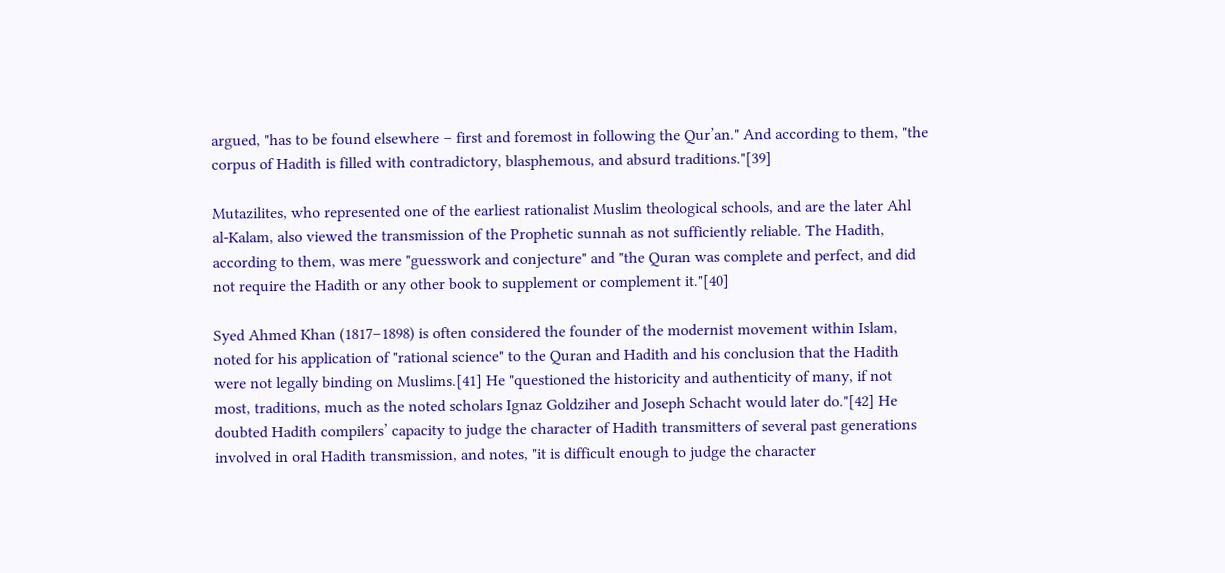argued, "has to be found elsewhere – first and foremost in following the Qur’an." And according to them, "the corpus of Hadith is filled with contradictory, blasphemous, and absurd traditions."[39]

Mutazilites, who represented one of the earliest rationalist Muslim theological schools, and are the later Ahl al-Kalam, also viewed the transmission of the Prophetic sunnah as not sufficiently reliable. The Hadith, according to them, was mere "guesswork and conjecture" and "the Quran was complete and perfect, and did not require the Hadith or any other book to supplement or complement it."[40]

Syed Ahmed Khan (1817–1898) is often considered the founder of the modernist movement within Islam, noted for his application of "rational science" to the Quran and Hadith and his conclusion that the Hadith were not legally binding on Muslims.[41] He "questioned the historicity and authenticity of many, if not most, traditions, much as the noted scholars Ignaz Goldziher and Joseph Schacht would later do."[42] He doubted Hadith compilers’ capacity to judge the character of Hadith transmitters of several past generations involved in oral Hadith transmission, and notes, "it is difficult enough to judge the character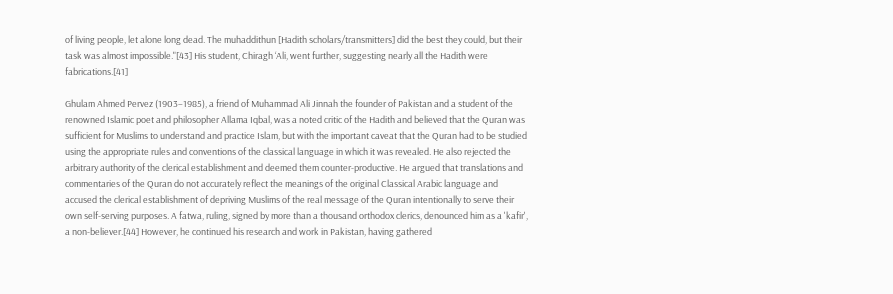of living people, let alone long dead. The muhaddithun [Hadith scholars/transmitters] did the best they could, but their task was almost impossible."[43] His student, Chiragh ‘Ali, went further, suggesting nearly all the Hadith were fabrications.[41]

Ghulam Ahmed Pervez (1903–1985), a friend of Muhammad Ali Jinnah the founder of Pakistan and a student of the renowned Islamic poet and philosopher Allama Iqbal, was a noted critic of the Hadith and believed that the Quran was sufficient for Muslims to understand and practice Islam, but with the important caveat that the Quran had to be studied using the appropriate rules and conventions of the classical language in which it was revealed. He also rejected the arbitrary authority of the clerical establishment and deemed them counter-productive. He argued that translations and commentaries of the Quran do not accurately reflect the meanings of the original Classical Arabic language and accused the clerical establishment of depriving Muslims of the real message of the Quran intentionally to serve their own self-serving purposes. A fatwa, ruling, signed by more than a thousand orthodox clerics, denounced him as a 'kafir', a non-believer.[44] However, he continued his research and work in Pakistan, having gathered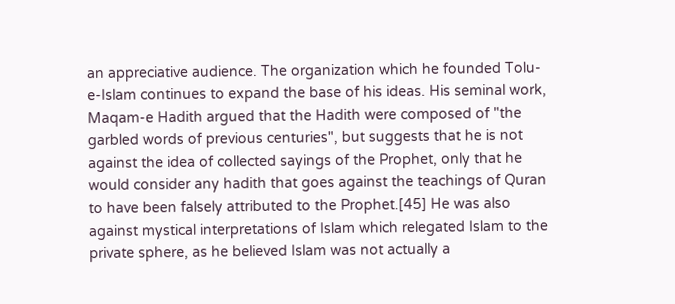an appreciative audience. The organization which he founded Tolu-e-Islam continues to expand the base of his ideas. His seminal work, Maqam-e Hadith argued that the Hadith were composed of "the garbled words of previous centuries", but suggests that he is not against the idea of collected sayings of the Prophet, only that he would consider any hadith that goes against the teachings of Quran to have been falsely attributed to the Prophet.[45] He was also against mystical interpretations of Islam which relegated Islam to the private sphere, as he believed Islam was not actually a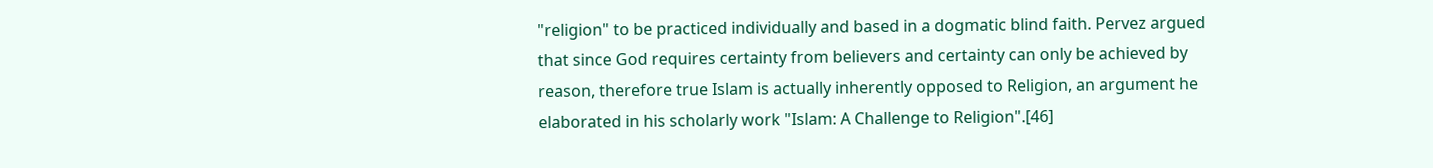"religion" to be practiced individually and based in a dogmatic blind faith. Pervez argued that since God requires certainty from believers and certainty can only be achieved by reason, therefore true Islam is actually inherently opposed to Religion, an argument he elaborated in his scholarly work "Islam: A Challenge to Religion".[46]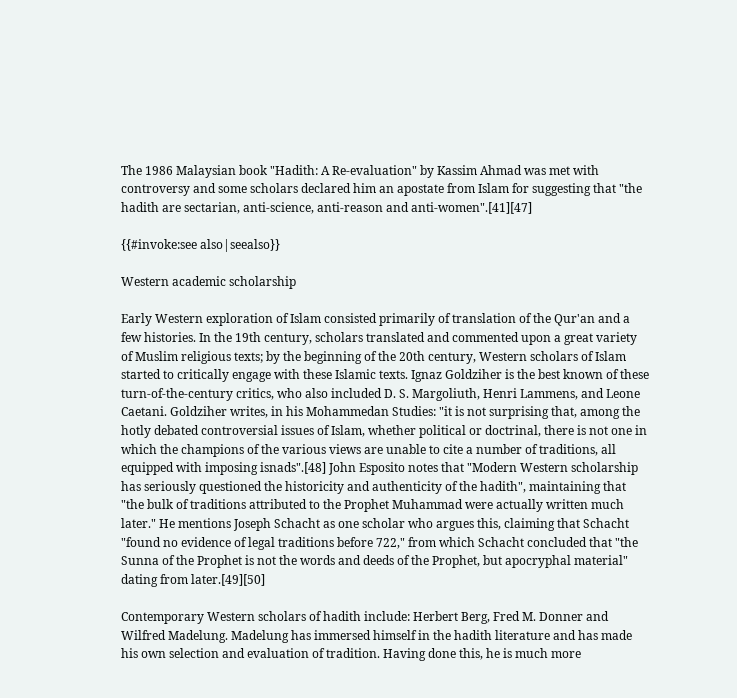The 1986 Malaysian book "Hadith: A Re-evaluation" by Kassim Ahmad was met with controversy and some scholars declared him an apostate from Islam for suggesting that "the hadith are sectarian, anti-science, anti-reason and anti-women".[41][47]

{{#invoke:see also|seealso}}

Western academic scholarship

Early Western exploration of Islam consisted primarily of translation of the Qur'an and a few histories. In the 19th century, scholars translated and commented upon a great variety of Muslim religious texts; by the beginning of the 20th century, Western scholars of Islam started to critically engage with these Islamic texts. Ignaz Goldziher is the best known of these turn-of-the-century critics, who also included D. S. Margoliuth, Henri Lammens, and Leone Caetani. Goldziher writes, in his Mohammedan Studies: "it is not surprising that, among the hotly debated controversial issues of Islam, whether political or doctrinal, there is not one in which the champions of the various views are unable to cite a number of traditions, all equipped with imposing isnads".[48] John Esposito notes that "Modern Western scholarship has seriously questioned the historicity and authenticity of the hadith", maintaining that "the bulk of traditions attributed to the Prophet Muhammad were actually written much later." He mentions Joseph Schacht as one scholar who argues this, claiming that Schacht "found no evidence of legal traditions before 722," from which Schacht concluded that "the Sunna of the Prophet is not the words and deeds of the Prophet, but apocryphal material" dating from later.[49][50]

Contemporary Western scholars of hadith include: Herbert Berg, Fred M. Donner and Wilfred Madelung. Madelung has immersed himself in the hadith literature and has made his own selection and evaluation of tradition. Having done this, he is much more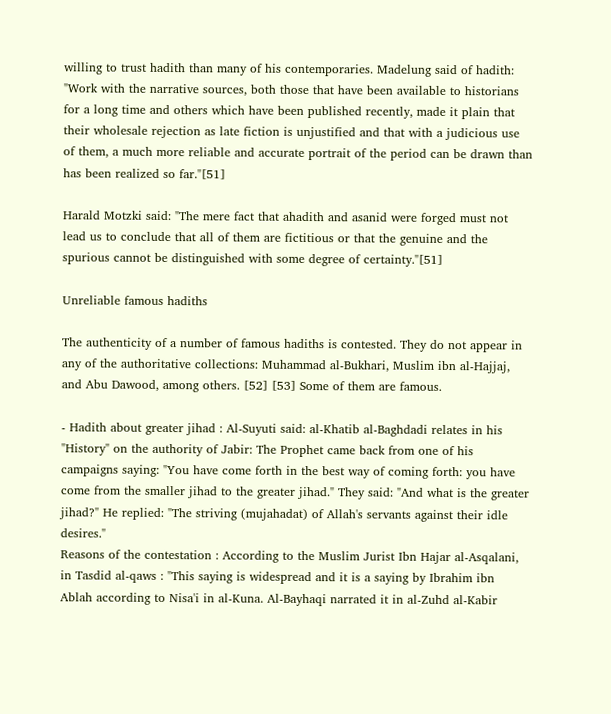willing to trust hadith than many of his contemporaries. Madelung said of hadith: "Work with the narrative sources, both those that have been available to historians for a long time and others which have been published recently, made it plain that their wholesale rejection as late fiction is unjustified and that with a judicious use of them, a much more reliable and accurate portrait of the period can be drawn than has been realized so far."[51]

Harald Motzki said: "The mere fact that ahadith and asanid were forged must not lead us to conclude that all of them are fictitious or that the genuine and the spurious cannot be distinguished with some degree of certainty."[51]

Unreliable famous hadiths

The authenticity of a number of famous hadiths is contested. They do not appear in any of the authoritative collections: Muhammad al-Bukhari, Muslim ibn al-Hajjaj, and Abu Dawood, among others. [52] [53] Some of them are famous.

- Hadith about greater jihad : Al-Suyuti said: al-Khatib al-Baghdadi relates in his "History" on the authority of Jabir: The Prophet came back from one of his campaigns saying: "You have come forth in the best way of coming forth: you have come from the smaller jihad to the greater jihad." They said: "And what is the greater jihad?" He replied: "The striving (mujahadat) of Allah's servants against their idle desires."
Reasons of the contestation : According to the Muslim Jurist Ibn Hajar al-Asqalani, in Tasdid al-qaws : "This saying is widespread and it is a saying by Ibrahim ibn Ablah according to Nisa'i in al-Kuna. Al-Bayhaqi narrated it in al-Zuhd al-Kabir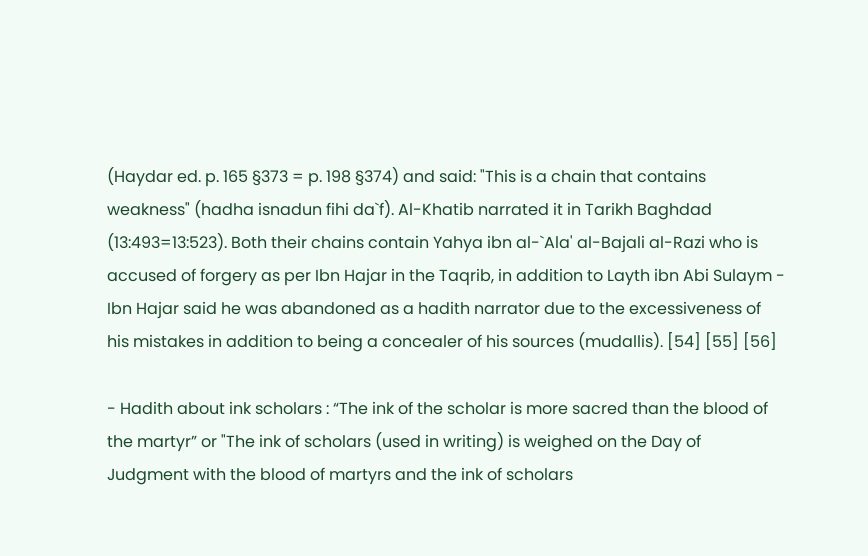(Haydar ed. p. 165 §373 = p. 198 §374) and said: "This is a chain that contains weakness" (hadha isnadun fihi da`f). Al-Khatib narrated it in Tarikh Baghdad (13:493=13:523). Both their chains contain Yahya ibn al-`Ala' al-Bajali al-Razi who is accused of forgery as per Ibn Hajar in the Taqrib, in addition to Layth ibn Abi Sulaym - Ibn Hajar said he was abandoned as a hadith narrator due to the excessiveness of his mistakes in addition to being a concealer of his sources (mudallis). [54] [55] [56]

- Hadith about ink scholars : “The ink of the scholar is more sacred than the blood of the martyr” or "The ink of scholars (used in writing) is weighed on the Day of Judgment with the blood of martyrs and the ink of scholars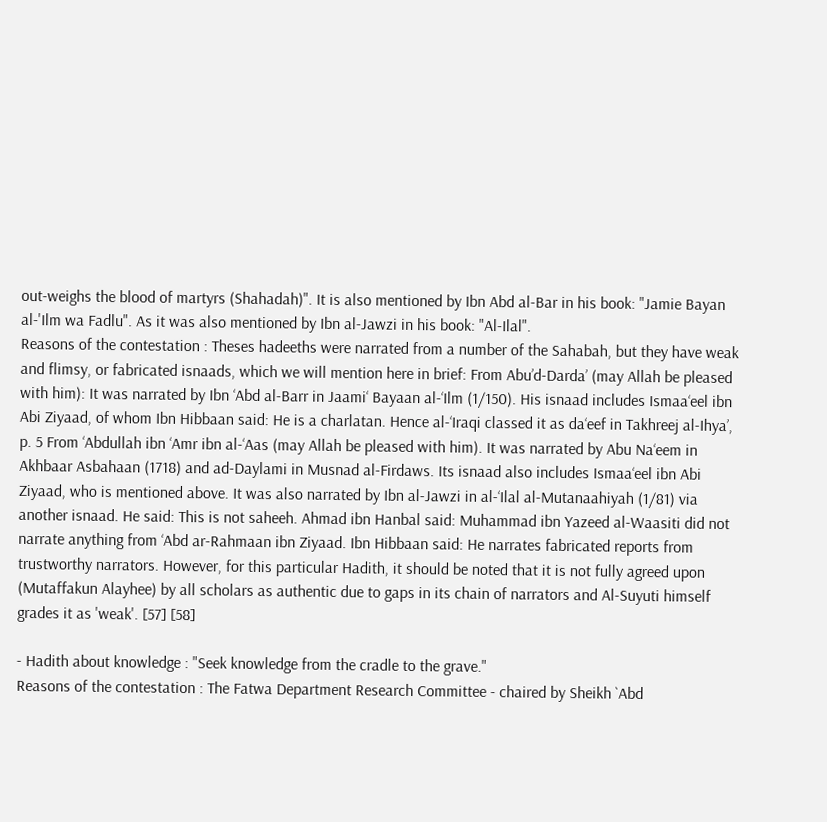out-weighs the blood of martyrs (Shahadah)". It is also mentioned by Ibn Abd al-Bar in his book: "Jamie Bayan al-'Ilm wa Fadlu". As it was also mentioned by Ibn al-Jawzi in his book: "Al-Ilal".
Reasons of the contestation : Theses hadeeths were narrated from a number of the Sahabah, but they have weak and flimsy, or fabricated isnaads, which we will mention here in brief: From Abu’d-Darda’ (may Allah be pleased with him): It was narrated by Ibn ‘Abd al-Barr in Jaami‘ Bayaan al-‘Ilm (1/150). His isnaad includes Ismaa‘eel ibn Abi Ziyaad, of whom Ibn Hibbaan said: He is a charlatan. Hence al-‘Iraqi classed it as da‘eef in Takhreej al-Ihya’, p. 5 From ‘Abdullah ibn ‘Amr ibn al-‘Aas (may Allah be pleased with him). It was narrated by Abu Na‘eem in Akhbaar Asbahaan (1718) and ad-Daylami in Musnad al-Firdaws. Its isnaad also includes Ismaa‘eel ibn Abi Ziyaad, who is mentioned above. It was also narrated by Ibn al-Jawzi in al-‘Ilal al-Mutanaahiyah (1/81) via another isnaad. He said: This is not saheeh. Ahmad ibn Hanbal said: Muhammad ibn Yazeed al-Waasiti did not narrate anything from ‘Abd ar-Rahmaan ibn Ziyaad. Ibn Hibbaan said: He narrates fabricated reports from trustworthy narrators. However, for this particular Hadith, it should be noted that it is not fully agreed upon (Mutaffakun Alayhee) by all scholars as authentic due to gaps in its chain of narrators and Al-Suyuti himself grades it as 'weak'. [57] [58]

- Hadith about knowledge : "Seek knowledge from the cradle to the grave."
Reasons of the contestation : The Fatwa Department Research Committee - chaired by Sheikh `Abd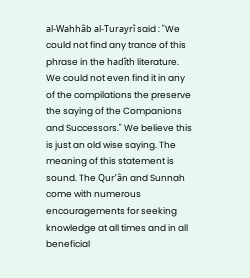al-Wahhâb al-Turayrî said : "We could not find any trance of this phrase in the hadîth literature. We could not even find it in any of the compilations the preserve the saying of the Companions and Successors." We believe this is just an old wise saying. The meaning of this statement is sound. The Qur’ân and Sunnah come with numerous encouragements for seeking knowledge at all times and in all beneficial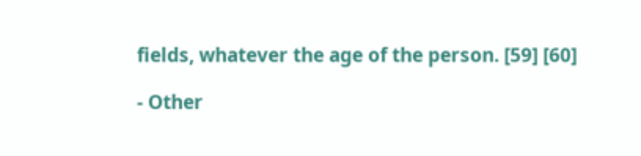fields, whatever the age of the person. [59] [60]

- Other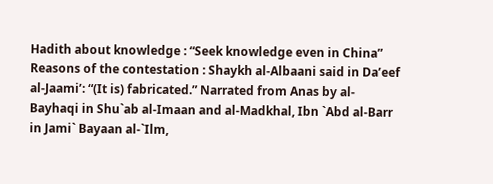Hadith about knowledge : “Seek knowledge even in China”
Reasons of the contestation : Shaykh al-Albaani said in Da’eef al-Jaami’: “(It is) fabricated.” Narrated from Anas by al-Bayhaqi in Shu`ab al-Imaan and al-Madkhal, Ibn `Abd al-Barr in Jami` Bayaan al-`Ilm,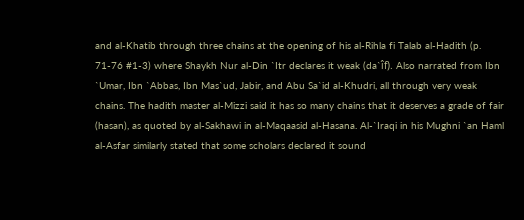and al-Khatib through three chains at the opening of his al-Rihla fi Talab al-Hadith (p. 71-76 #1-3) where Shaykh Nur al-Din `Itr declares it weak (da`îf). Also narrated from Ibn `Umar, Ibn `Abbas, Ibn Mas`ud, Jabir, and Abu Sa`id al-Khudri, all through very weak chains. The hadith master al-Mizzi said it has so many chains that it deserves a grade of fair (hasan), as quoted by al-Sakhawi in al-Maqaasid al-Hasana. Al-`Iraqi in his Mughni `an Haml al-Asfar similarly stated that some scholars declared it sound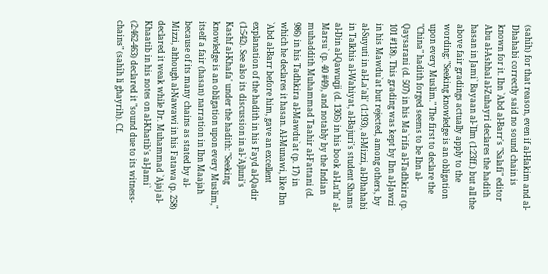(sahîh) for that reason, even if al-Hakim and al-Dhahabi correctly said no sound chain is known for it. Ibn `Abd al-Barr's "Salafi" editor Abu al-Ashbal al-Zuhayri declares the hadith hasan in Jami` Bayaan al-`Ilm (1:23ff.) but all the above fair gradings actually apply to the wording: "Seeking knowledge is an obligation upon every Muslim." The first to declare the "China" hadith forged seems to be Ibn al-Qaysarani (d. 507) in his Ma`rifa al-Tadhkira (p. 101 #118). This grading was kept by Ibn al-Jawzi in his Mawdu`at but rejected, among others, by al-Suyuti in al-La'ali' (1:193), al-Mizzi, al-Dhahabi in Talkhis al-Wahiyat, al-Bajuri's student Shams al-Din al-Qawuqji (d. 1305) in his book al-Lu'lu' al-Marsu` (p. 40 #49), and notably by the Indian muhaddith Muhammad Taahir al-Fattani (d. 986) in his Tadhkira al-Mawdu`at (p. 17) in which he declares it hasan. Al-Munawi, like Ibn `Abd al-Barr before him, gave an excellent explanation of the hadith in his Fayd al-Qadir (1:542). See also its discussion in al-`Ajluni's Kashf al-Khafa' under the hadith: "Seeking knowledge is an obligation upon every Muslim," itself a fair (hasan) narration in Ibn Maajah because of its many chains as stated by al-Mizzi, although al-Nawawi in his Fatawa (p. 258) declared it weak while Dr. Muhammad `Ajaj al-Khaatib in his notes on al-Khatib's al-Jami` (2:462-463) declared it "sound due to its witness-chains" (sahîh li ghayrih). Cf.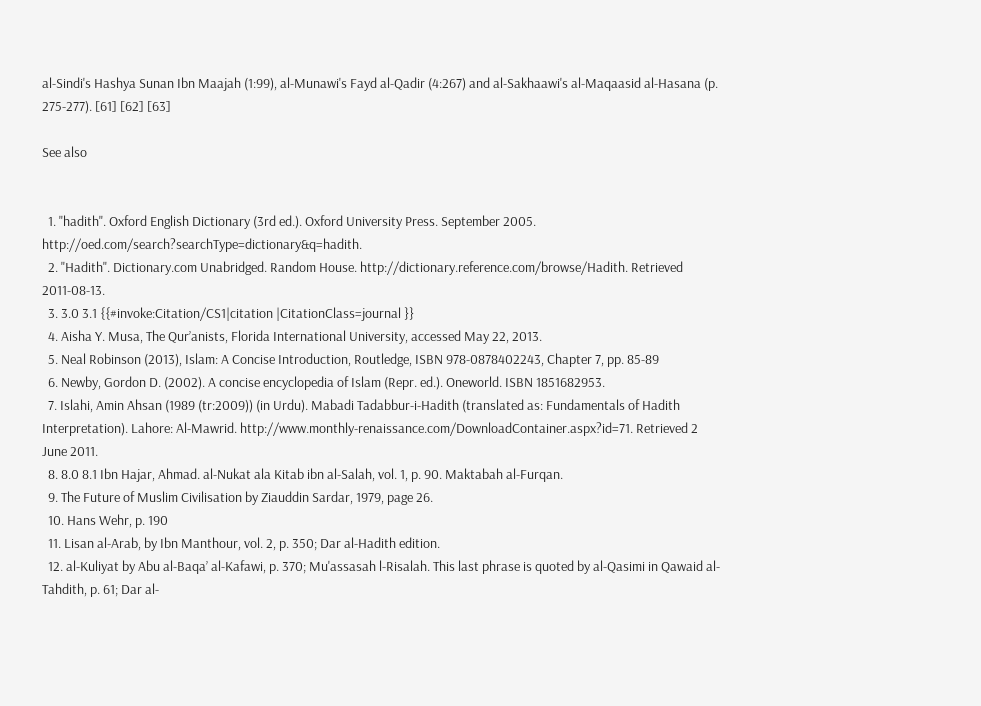al-Sindi's Hashya Sunan Ibn Maajah (1:99), al-Munawi's Fayd al-Qadir (4:267) and al-Sakhaawi's al-Maqaasid al-Hasana (p. 275-277). [61] [62] [63]

See also


  1. "hadith". Oxford English Dictionary (3rd ed.). Oxford University Press. September 2005. http://oed.com/search?searchType=dictionary&q=hadith.
  2. "Hadith". Dictionary.com Unabridged. Random House. http://dictionary.reference.com/browse/Hadith. Retrieved 2011-08-13.
  3. 3.0 3.1 {{#invoke:Citation/CS1|citation |CitationClass=journal }}
  4. Aisha Y. Musa, The Qur’anists, Florida International University, accessed May 22, 2013.
  5. Neal Robinson (2013), Islam: A Concise Introduction, Routledge, ISBN 978-0878402243, Chapter 7, pp. 85-89
  6. Newby, Gordon D. (2002). A concise encyclopedia of Islam (Repr. ed.). Oneworld. ISBN 1851682953.
  7. Islahi, Amin Ahsan (1989 (tr:2009)) (in Urdu). Mabadi Tadabbur-i-Hadith (translated as: Fundamentals of Hadith Interpretation). Lahore: Al-Mawrid. http://www.monthly-renaissance.com/DownloadContainer.aspx?id=71. Retrieved 2 June 2011.
  8. 8.0 8.1 Ibn Hajar, Ahmad. al-Nukat ala Kitab ibn al-Salah, vol. 1, p. 90. Maktabah al-Furqan.
  9. The Future of Muslim Civilisation by Ziauddin Sardar, 1979, page 26.
  10. Hans Wehr, p. 190
  11. Lisan al-Arab, by Ibn Manthour, vol. 2, p. 350; Dar al-Hadith edition.
  12. al-Kuliyat by Abu al-Baqa’ al-Kafawi, p. 370; Mu'assasah l-Risalah. This last phrase is quoted by al-Qasimi in Qawaid al-Tahdith, p. 61; Dar al-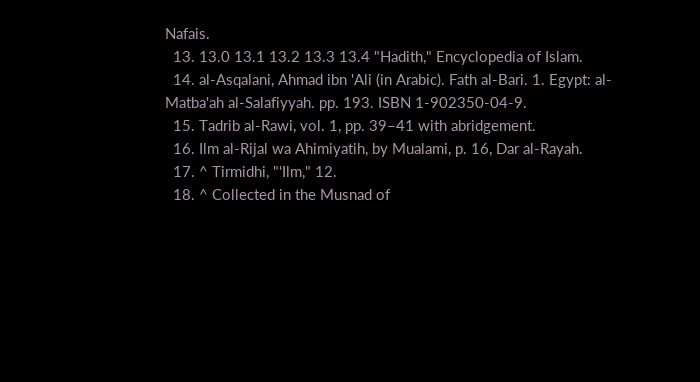Nafais.
  13. 13.0 13.1 13.2 13.3 13.4 "Hadith," Encyclopedia of Islam.
  14. al-Asqalani, Ahmad ibn 'Ali (in Arabic). Fath al-Bari. 1. Egypt: al-Matba'ah al-Salafiyyah. pp. 193. ISBN 1-902350-04-9.
  15. Tadrib al-Rawi, vol. 1, pp. 39–41 with abridgement.
  16. Ilm al-Rijal wa Ahimiyatih, by Mualami, p. 16, Dar al-Rayah.
  17. ^ Tirmidhi, "‘Ilm," 12.
  18. ^ Collected in the Musnad of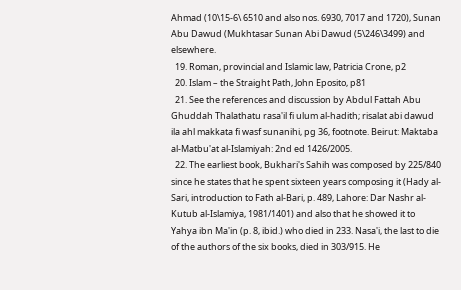Ahmad (10\15-6\ 6510 and also nos. 6930, 7017 and 1720), Sunan Abu Dawud (Mukhtasar Sunan Abi Dawud (5\246\3499) and elsewhere.
  19. Roman, provincial and Islamic law, Patricia Crone, p2
  20. Islam – the Straight Path, John Eposito, p81
  21. See the references and discussion by Abdul Fattah Abu Ghuddah Thalathatu rasa'il fi ulum al-hadith; risalat abi dawud ila ahl makkata fi wasf sunanihi, pg 36, footnote. Beirut: Maktaba al-Matbu'at al-Islamiyah: 2nd ed 1426/2005.
  22. The earliest book, Bukhari's Sahih was composed by 225/840 since he states that he spent sixteen years composing it (Hady al-Sari, introduction to Fath al-Bari, p. 489, Lahore: Dar Nashr al-Kutub al-Islamiya, 1981/1401) and also that he showed it to Yahya ibn Ma'in (p. 8, ibid.) who died in 233. Nasa'i, the last to die of the authors of the six books, died in 303/915. He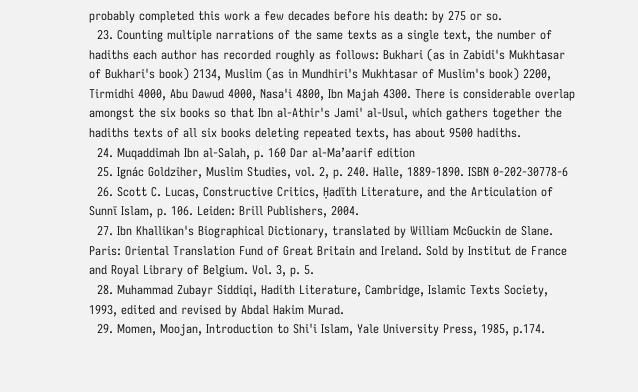probably completed this work a few decades before his death: by 275 or so.
  23. Counting multiple narrations of the same texts as a single text, the number of hadiths each author has recorded roughly as follows: Bukhari (as in Zabidi's Mukhtasar of Bukhari's book) 2134, Muslim (as in Mundhiri's Mukhtasar of Muslim's book) 2200, Tirmidhi 4000, Abu Dawud 4000, Nasa'i 4800, Ibn Majah 4300. There is considerable overlap amongst the six books so that Ibn al-Athir's Jami' al-Usul, which gathers together the hadiths texts of all six books deleting repeated texts, has about 9500 hadiths.
  24. Muqaddimah Ibn al-Salah, p. 160 Dar al-Ma’aarif edition
  25. Ignác Goldziher, Muslim Studies, vol. 2, p. 240. Halle, 1889-1890. ISBN 0-202-30778-6
  26. Scott C. Lucas, Constructive Critics, Ḥadīth Literature, and the Articulation of Sunnī Islam, p. 106. Leiden: Brill Publishers, 2004.
  27. Ibn Khallikan's Biographical Dictionary, translated by William McGuckin de Slane. Paris: Oriental Translation Fund of Great Britain and Ireland. Sold by Institut de France and Royal Library of Belgium. Vol. 3, p. 5.
  28. Muhammad Zubayr Siddiqi, Hadith Literature, Cambridge, Islamic Texts Society, 1993, edited and revised by Abdal Hakim Murad.
  29. Momen, Moojan, Introduction to Shi'i Islam, Yale University Press, 1985, p.174.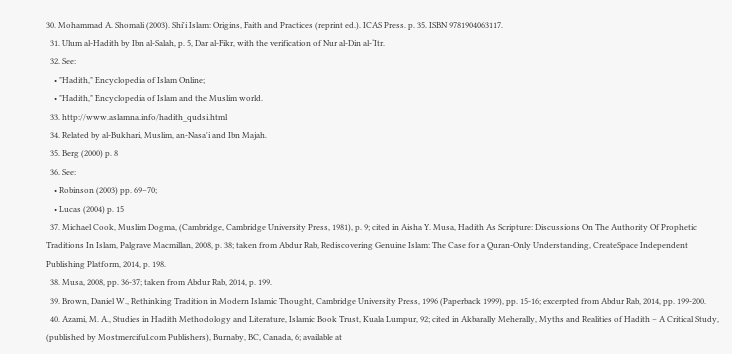30. Mohammad A. Shomali (2003). Shi'i Islam: Origins, Faith and Practices (reprint ed.). ICAS Press. p. 35. ISBN 9781904063117.
  31. Ulum al-Hadith by Ibn al-Salah, p. 5, Dar al-Fikr, with the verification of Nur al-Din al-‘Itr.
  32. See:
    • "Hadith," Encyclopedia of Islam Online;
    • "Hadith," Encyclopedia of Islam and the Muslim world.
  33. http://www.aslamna.info/hadith_qudsi.html
  34. Related by al-Bukhari, Muslim, an-Nasa'i and Ibn Majah.
  35. Berg (2000) p. 8
  36. See:
    • Robinson (2003) pp. 69–70;
    • Lucas (2004) p. 15
  37. Michael Cook, Muslim Dogma, (Cambridge, Cambridge University Press, 1981), p. 9; cited in Aisha Y. Musa, Hadith As Scripture: Discussions On The Authority Of Prophetic Traditions In Islam, Palgrave Macmillan, 2008, p. 38; taken from Abdur Rab, Rediscovering Genuine Islam: The Case for a Quran-Only Understanding, CreateSpace Independent Publishing Platform, 2014, p. 198.
  38. Musa, 2008, pp. 36-37; taken from Abdur Rab, 2014, p. 199.
  39. Brown, Daniel W., Rethinking Tradition in Modern Islamic Thought, Cambridge University Press, 1996 (Paperback 1999), pp. 15-16; excerpted from Abdur Rab, 2014, pp. 199-200.
  40. Azami, M. A., Studies in Hadith Methodology and Literature, Islamic Book Trust, Kuala Lumpur, 92; cited in Akbarally Meherally, Myths and Realities of Hadith – A Critical Study, (published by Mostmerciful.com Publishers), Burnaby, BC, Canada, 6; available at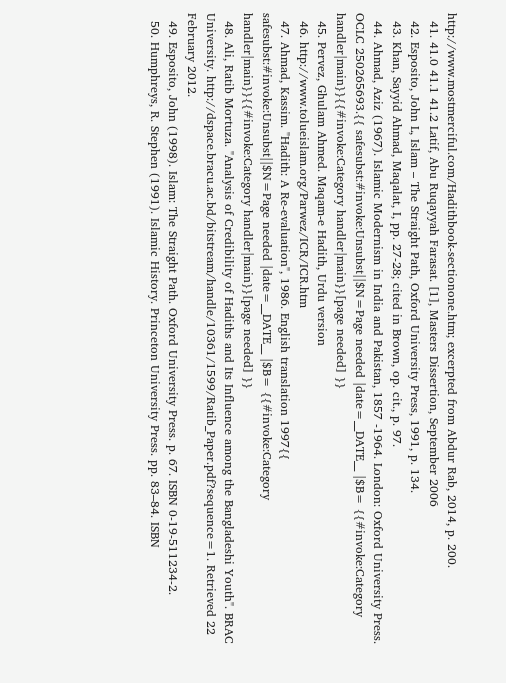http://www.mostmerciful.com/Hadithbook-sectionone.htm; excerpted from Abdur Rab, 2014, p. 200.
  41. 41.0 41.1 41.2 Latif, Abu Ruqayyah Farasat. [1], Masters Dissertion, September 2006
  42. Esposito, John L, Islam – The Straight Path, Oxford University Press, 1991, p. 134.
  43. Khan, Sayyid Ahmad, Maqalat, I, pp. 27-28; cited in Brown, op. cit., p. 97.
  44. Ahmad, Aziz (1967). Islamic Modernism in India and Pakistan, 1857 -1964. London: Oxford University Press. OCLC 250265693.{{ safesubst:#invoke:Unsubst||$N=Page needed |date=__DATE__ |$B= {{#invoke:Category handler|main}}{{#invoke:Category handler|main}}[page needed] }}
  45. Pervez, Ghulam Ahmed. Maqam-e Hadith, Urdu version
  46. http://www.tolueislam.org/Parwez/ICR/ICR.htm
  47. Ahmad, Kassim. "Hadith: A Re-evaluation", 1986. English translation 1997{{ safesubst:#invoke:Unsubst||$N=Page needed |date=__DATE__ |$B= {{#invoke:Category handler|main}}{{#invoke:Category handler|main}}[page needed] }}
  48. Ali, Ratib Mortuza. "Analysis of Credibility of Hadiths and Its Influence among the Bangladeshi Youth". BRAC University. http://dspace.bracu.ac.bd/bitstream/handle/10361/1599/Ratib_Paper.pdf?sequence=1. Retrieved 22 February 2012.
  49. Esposito, John (1998). Islam: The Straight Path. Oxford University Press. p. 67. ISBN 0-19-511234-2.
  50. Humphreys, R. Stephen (1991). Islamic History. Princeton University Press. pp. 83–84. ISBN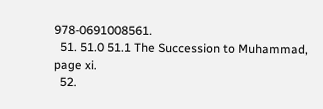978-0691008561.
  51. 51.0 51.1 The Succession to Muhammad, page xi.
  52.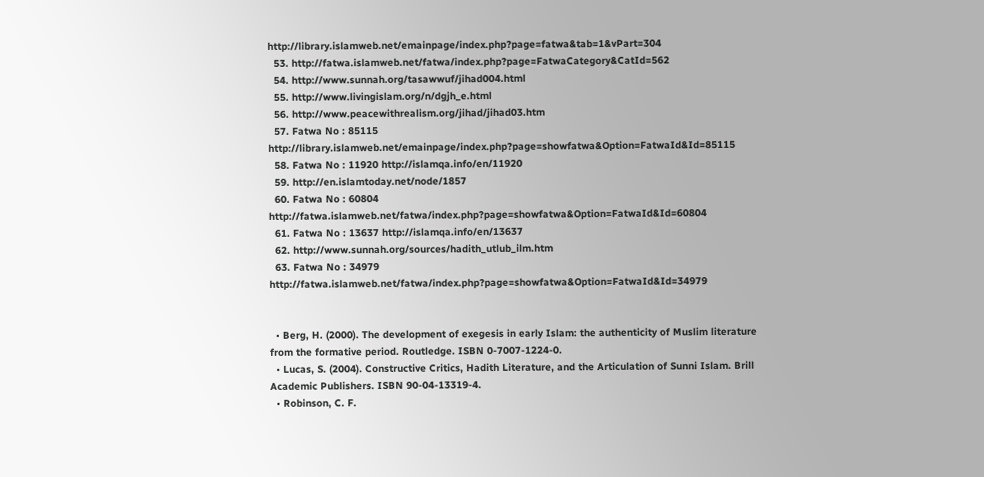http://library.islamweb.net/emainpage/index.php?page=fatwa&tab=1&vPart=304
  53. http://fatwa.islamweb.net/fatwa/index.php?page=FatwaCategory&CatId=562
  54. http://www.sunnah.org/tasawwuf/jihad004.html
  55. http://www.livingislam.org/n/dgjh_e.html
  56. http://www.peacewithrealism.org/jihad/jihad03.htm
  57. Fatwa No : 85115 http://library.islamweb.net/emainpage/index.php?page=showfatwa&Option=FatwaId&Id=85115
  58. Fatwa No : 11920 http://islamqa.info/en/11920
  59. http://en.islamtoday.net/node/1857
  60. Fatwa No : 60804 http://fatwa.islamweb.net/fatwa/index.php?page=showfatwa&Option=FatwaId&Id=60804
  61. Fatwa No : 13637 http://islamqa.info/en/13637
  62. http://www.sunnah.org/sources/hadith_utlub_ilm.htm
  63. Fatwa No : 34979 http://fatwa.islamweb.net/fatwa/index.php?page=showfatwa&Option=FatwaId&Id=34979


  • Berg, H. (2000). The development of exegesis in early Islam: the authenticity of Muslim literature from the formative period. Routledge. ISBN 0-7007-1224-0.
  • Lucas, S. (2004). Constructive Critics, Hadith Literature, and the Articulation of Sunni Islam. Brill Academic Publishers. ISBN 90-04-13319-4.
  • Robinson, C. F.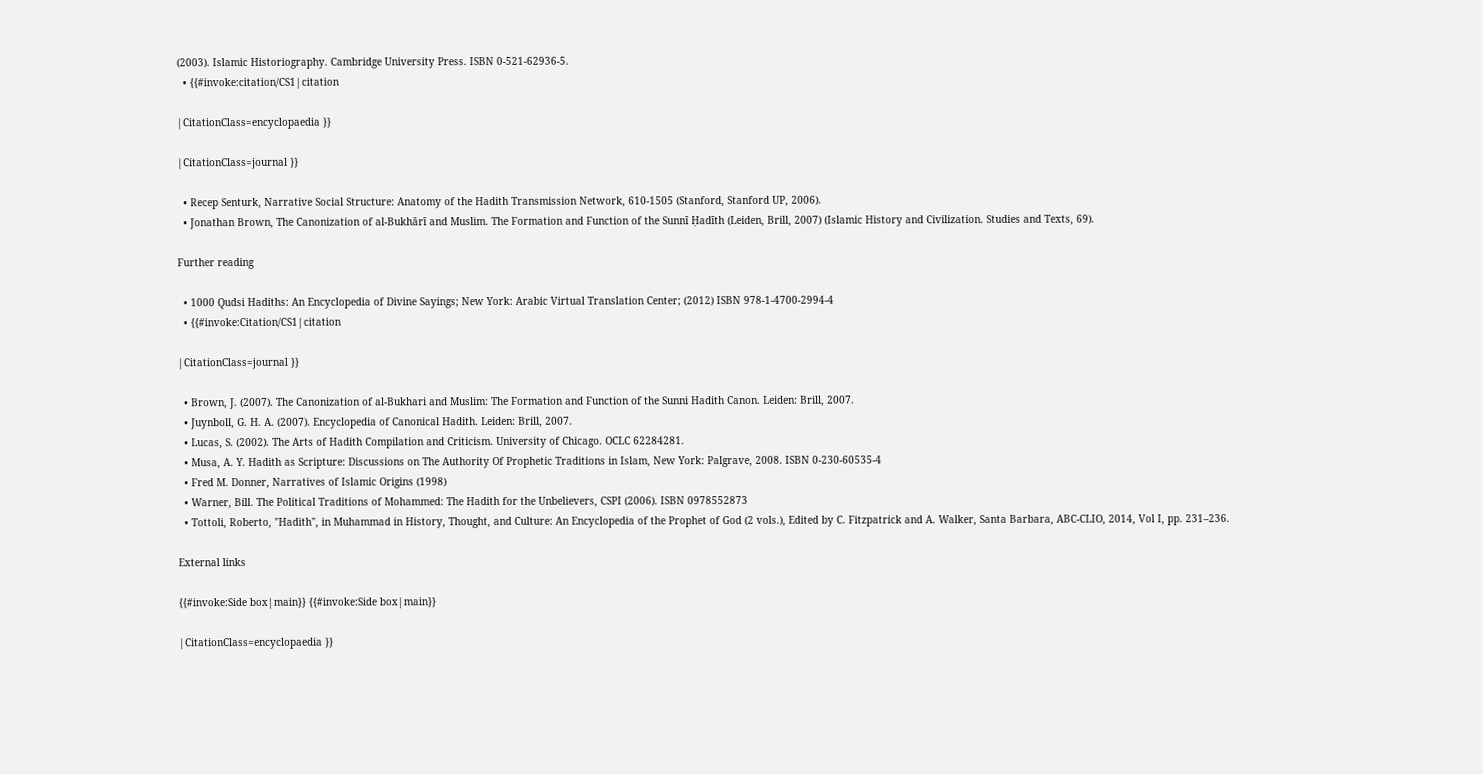(2003). Islamic Historiography. Cambridge University Press. ISBN 0-521-62936-5.
  • {{#invoke:citation/CS1|citation

|CitationClass=encyclopaedia }}

|CitationClass=journal }}

  • Recep Senturk, Narrative Social Structure: Anatomy of the Hadith Transmission Network, 610-1505 (Stanford, Stanford UP, 2006).
  • Jonathan Brown, The Canonization of al-Bukhārī and Muslim. The Formation and Function of the Sunnī Ḥadīth (Leiden, Brill, 2007) (Islamic History and Civilization. Studies and Texts, 69).

Further reading

  • 1000 Qudsi Hadiths: An Encyclopedia of Divine Sayings; New York: Arabic Virtual Translation Center; (2012) ISBN 978-1-4700-2994-4
  • {{#invoke:Citation/CS1|citation

|CitationClass=journal }}

  • Brown, J. (2007). The Canonization of al-Bukhari and Muslim: The Formation and Function of the Sunni Hadith Canon. Leiden: Brill, 2007.
  • Juynboll, G. H. A. (2007). Encyclopedia of Canonical Hadith. Leiden: Brill, 2007.
  • Lucas, S. (2002). The Arts of Hadith Compilation and Criticism. University of Chicago. OCLC 62284281.
  • Musa, A. Y. Hadith as Scripture: Discussions on The Authority Of Prophetic Traditions in Islam, New York: Palgrave, 2008. ISBN 0-230-60535-4
  • Fred M. Donner, Narratives of Islamic Origins (1998)
  • Warner, Bill. The Political Traditions of Mohammed: The Hadith for the Unbelievers, CSPI (2006). ISBN 0978552873
  • Tottoli, Roberto, "Hadith", in Muhammad in History, Thought, and Culture: An Encyclopedia of the Prophet of God (2 vols.), Edited by C. Fitzpatrick and A. Walker, Santa Barbara, ABC-CLIO, 2014, Vol I, pp. 231–236.

External links

{{#invoke:Side box|main}} {{#invoke:Side box|main}}

|CitationClass=encyclopaedia }}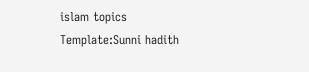islam topics Template:Sunni hadith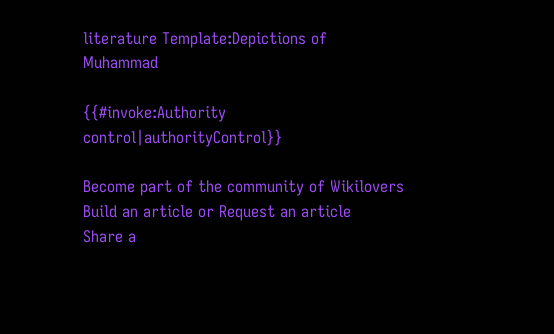literature Template:Depictions of Muhammad

{{#invoke:Authority control|authorityControl}}

Become part of the community of Wikilovers
Build an article or Request an article
Share a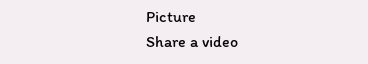Picture
Share a video